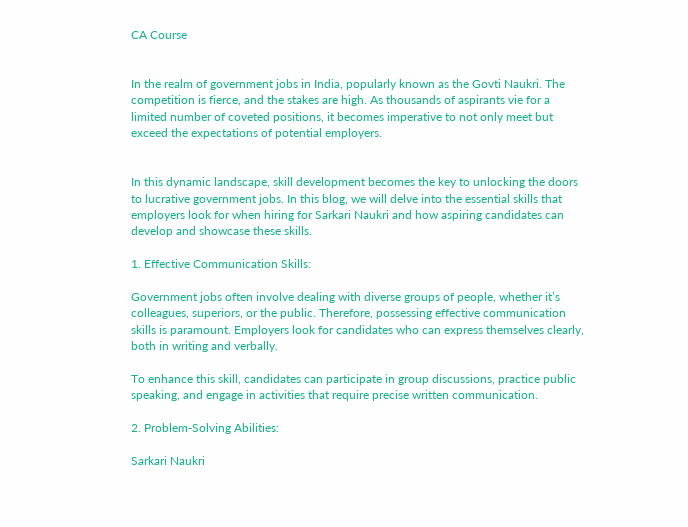CA Course


In the realm of government jobs in India, popularly known as the Govti Naukri. The competition is fierce, and the stakes are high. As thousands of aspirants vie for a limited number of coveted positions, it becomes imperative to not only meet but exceed the expectations of potential employers.


In this dynamic landscape, skill development becomes the key to unlocking the doors to lucrative government jobs. In this blog, we will delve into the essential skills that employers look for when hiring for Sarkari Naukri and how aspiring candidates can develop and showcase these skills.

1. Effective Communication Skills:

Government jobs often involve dealing with diverse groups of people, whether it’s colleagues, superiors, or the public. Therefore, possessing effective communication skills is paramount. Employers look for candidates who can express themselves clearly, both in writing and verbally.

To enhance this skill, candidates can participate in group discussions, practice public speaking, and engage in activities that require precise written communication.

2. Problem-Solving Abilities:

Sarkari Naukri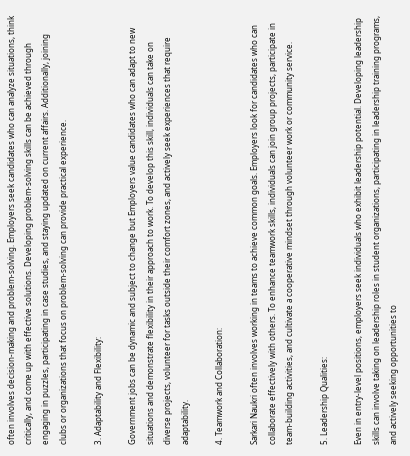often involves decision-making and problem-solving. Employers seek candidates who can analyze situations, think critically, and come up with effective solutions. Developing problem-solving skills can be achieved through engaging in puzzles, participating in case studies, and staying updated on current affairs. Additionally, joining clubs or organizations that focus on problem-solving can provide practical experience.

3. Adaptability and Flexibility:

Government jobs can be dynamic and subject to change but Employers value candidates who can adapt to new situations and demonstrate flexibility in their approach to work. To develop this skill, individuals can take on diverse projects, volunteer for tasks outside their comfort zones, and actively seek experiences that require adaptability.

4. Teamwork and Collaboration:

Sarkari Naukri often involves working in teams to achieve common goals. Employers look for candidates who can collaborate effectively with others. To enhance teamwork skills, individuals can join group projects, participate in team-building activities, and cultivate a cooperative mindset through volunteer work or community service.

5. Leadership Qualities:

Even in entry-level positions, employers seek individuals who exhibit leadership potential. Developing leadership skills can involve taking on leadership roles in student organizations, participating in leadership training programs, and actively seeking opportunities to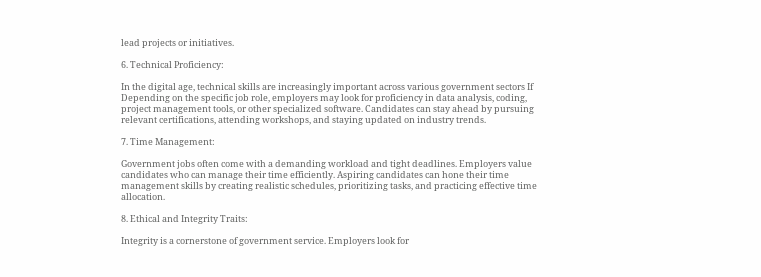lead projects or initiatives.

6. Technical Proficiency:

In the digital age, technical skills are increasingly important across various government sectors If Depending on the specific job role, employers may look for proficiency in data analysis, coding, project management tools, or other specialized software. Candidates can stay ahead by pursuing relevant certifications, attending workshops, and staying updated on industry trends.

7. Time Management:

Government jobs often come with a demanding workload and tight deadlines. Employers value candidates who can manage their time efficiently. Aspiring candidates can hone their time management skills by creating realistic schedules, prioritizing tasks, and practicing effective time allocation.

8. Ethical and Integrity Traits:

Integrity is a cornerstone of government service. Employers look for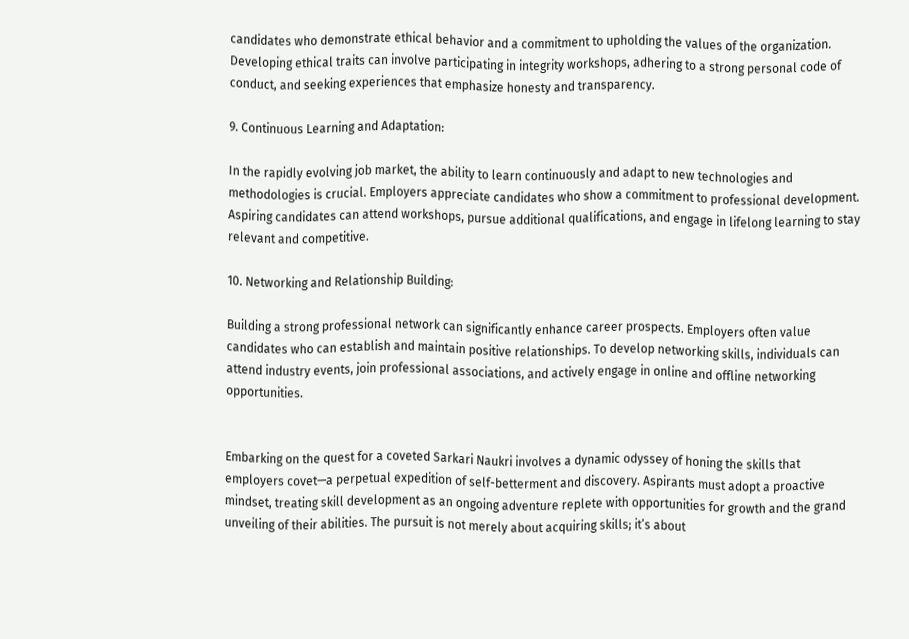candidates who demonstrate ethical behavior and a commitment to upholding the values of the organization. Developing ethical traits can involve participating in integrity workshops, adhering to a strong personal code of conduct, and seeking experiences that emphasize honesty and transparency.

9. Continuous Learning and Adaptation:

In the rapidly evolving job market, the ability to learn continuously and adapt to new technologies and methodologies is crucial. Employers appreciate candidates who show a commitment to professional development. Aspiring candidates can attend workshops, pursue additional qualifications, and engage in lifelong learning to stay relevant and competitive.

10. Networking and Relationship Building:

Building a strong professional network can significantly enhance career prospects. Employers often value candidates who can establish and maintain positive relationships. To develop networking skills, individuals can attend industry events, join professional associations, and actively engage in online and offline networking opportunities.


Embarking on the quest for a coveted Sarkari Naukri involves a dynamic odyssey of honing the skills that employers covet—a perpetual expedition of self-betterment and discovery. Aspirants must adopt a proactive mindset, treating skill development as an ongoing adventure replete with opportunities for growth and the grand unveiling of their abilities. The pursuit is not merely about acquiring skills; it’s about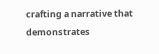crafting a narrative that demonstrates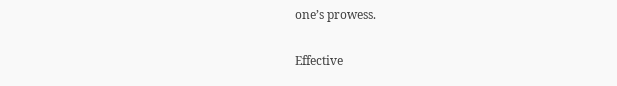one’s prowess.

Effective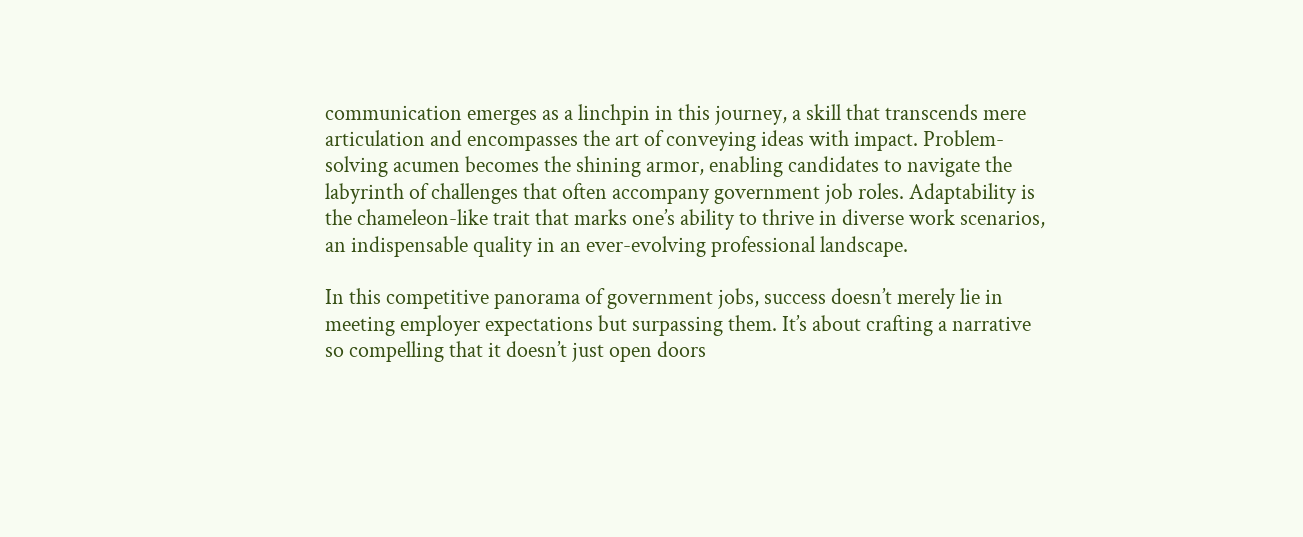communication emerges as a linchpin in this journey, a skill that transcends mere articulation and encompasses the art of conveying ideas with impact. Problem-solving acumen becomes the shining armor, enabling candidates to navigate the labyrinth of challenges that often accompany government job roles. Adaptability is the chameleon-like trait that marks one’s ability to thrive in diverse work scenarios, an indispensable quality in an ever-evolving professional landscape.

In this competitive panorama of government jobs, success doesn’t merely lie in meeting employer expectations but surpassing them. It’s about crafting a narrative so compelling that it doesn’t just open doors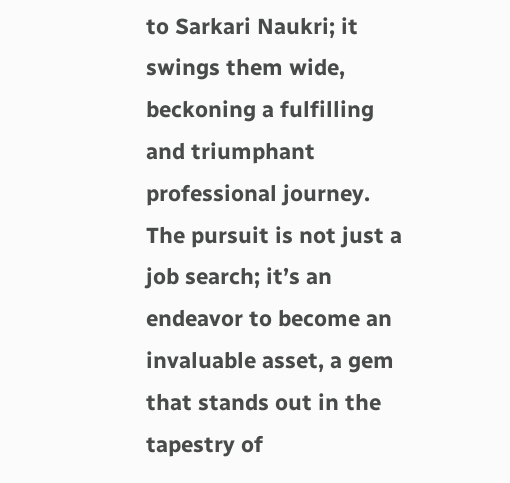to Sarkari Naukri; it swings them wide, beckoning a fulfilling and triumphant professional journey. The pursuit is not just a job search; it’s an endeavor to become an invaluable asset, a gem that stands out in the tapestry of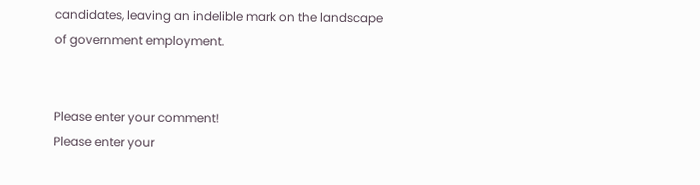candidates, leaving an indelible mark on the landscape of government employment.


Please enter your comment!
Please enter your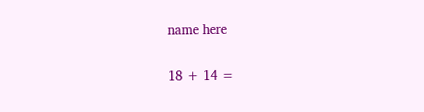name here

18 + 14 =